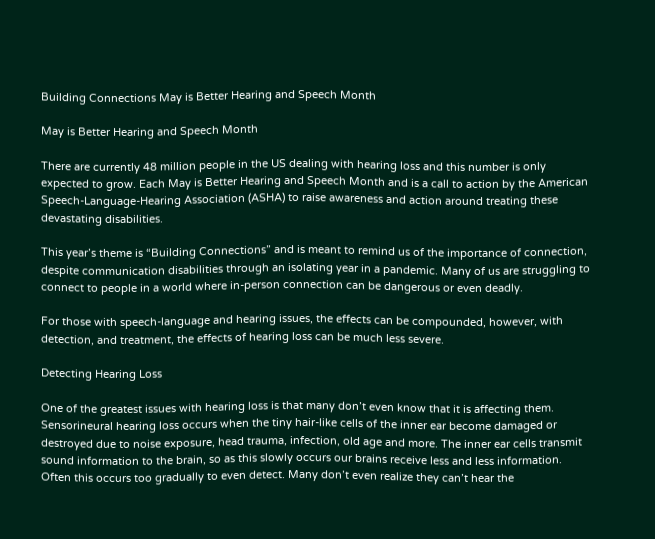Building Connections May is Better Hearing and Speech Month

May is Better Hearing and Speech Month

There are currently 48 million people in the US dealing with hearing loss and this number is only expected to grow. Each May is Better Hearing and Speech Month and is a call to action by the American Speech-Language-Hearing Association (ASHA) to raise awareness and action around treating these devastating disabilities.

This year’s theme is “Building Connections” and is meant to remind us of the importance of connection, despite communication disabilities through an isolating year in a pandemic. Many of us are struggling to connect to people in a world where in-person connection can be dangerous or even deadly.

For those with speech-language and hearing issues, the effects can be compounded, however, with detection, and treatment, the effects of hearing loss can be much less severe.

Detecting Hearing Loss

One of the greatest issues with hearing loss is that many don’t even know that it is affecting them. Sensorineural hearing loss occurs when the tiny hair-like cells of the inner ear become damaged or destroyed due to noise exposure, head trauma, infection, old age and more. The inner ear cells transmit sound information to the brain, so as this slowly occurs our brains receive less and less information.  Often this occurs too gradually to even detect. Many don’t even realize they can’t hear the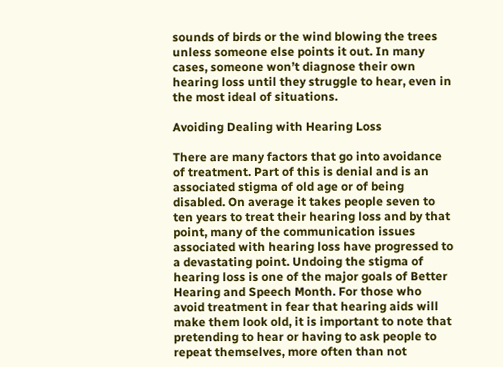sounds of birds or the wind blowing the trees unless someone else points it out. In many cases, someone won’t diagnose their own hearing loss until they struggle to hear, even in the most ideal of situations.

Avoiding Dealing with Hearing Loss

There are many factors that go into avoidance of treatment. Part of this is denial and is an associated stigma of old age or of being disabled. On average it takes people seven to ten years to treat their hearing loss and by that point, many of the communication issues associated with hearing loss have progressed to a devastating point. Undoing the stigma of hearing loss is one of the major goals of Better Hearing and Speech Month. For those who avoid treatment in fear that hearing aids will make them look old, it is important to note that pretending to hear or having to ask people to repeat themselves, more often than not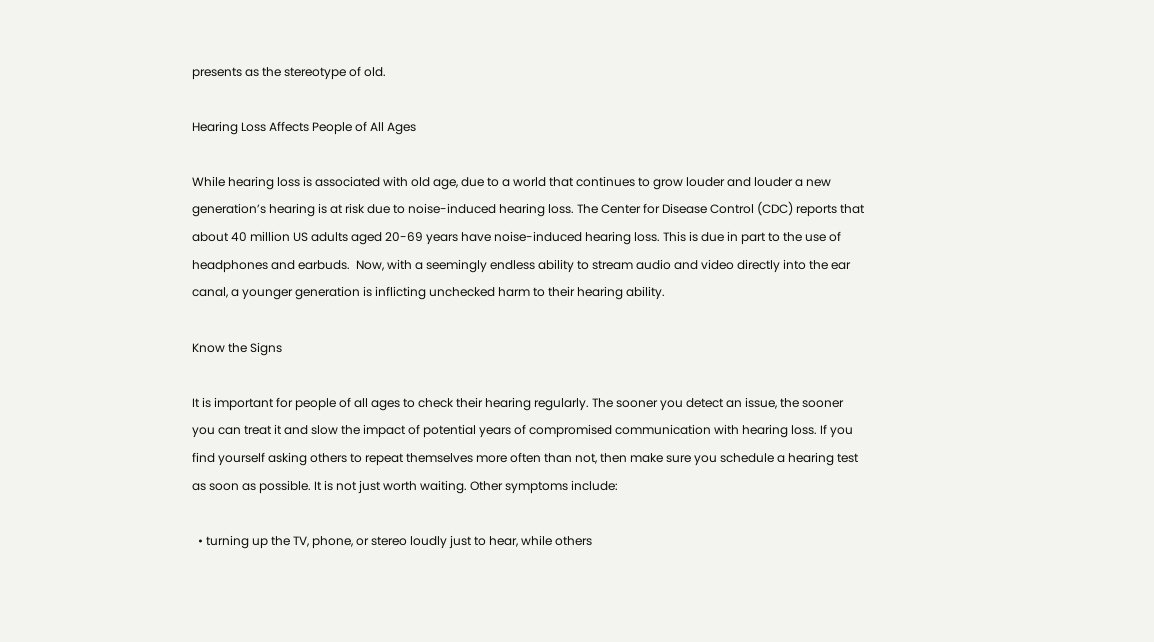presents as the stereotype of old.

Hearing Loss Affects People of All Ages

While hearing loss is associated with old age, due to a world that continues to grow louder and louder a new generation’s hearing is at risk due to noise-induced hearing loss. The Center for Disease Control (CDC) reports that about 40 million US adults aged 20-69 years have noise-induced hearing loss. This is due in part to the use of headphones and earbuds.  Now, with a seemingly endless ability to stream audio and video directly into the ear canal, a younger generation is inflicting unchecked harm to their hearing ability.

Know the Signs

It is important for people of all ages to check their hearing regularly. The sooner you detect an issue, the sooner you can treat it and slow the impact of potential years of compromised communication with hearing loss. If you find yourself asking others to repeat themselves more often than not, then make sure you schedule a hearing test as soon as possible. It is not just worth waiting. Other symptoms include:

  • turning up the TV, phone, or stereo loudly just to hear, while others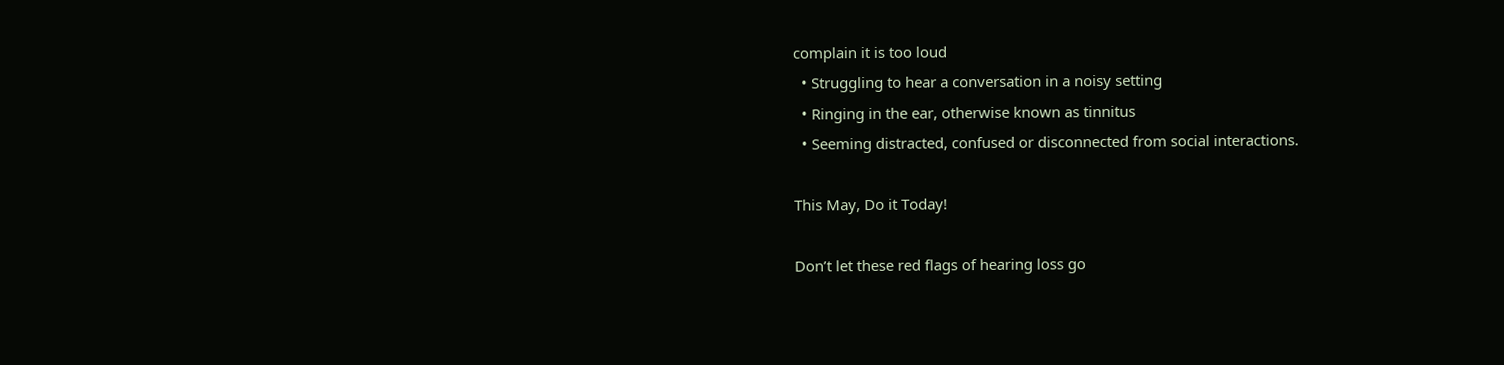complain it is too loud
  • Struggling to hear a conversation in a noisy setting
  • Ringing in the ear, otherwise known as tinnitus
  • Seeming distracted, confused or disconnected from social interactions.

This May, Do it Today!

Don’t let these red flags of hearing loss go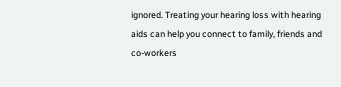ignored. Treating your hearing loss with hearing aids can help you connect to family, friends and co-workers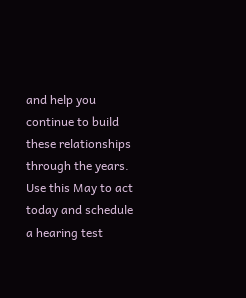and help you continue to build these relationships through the years. Use this May to act today and schedule a hearing test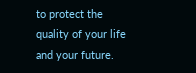to protect the quality of your life and your future.